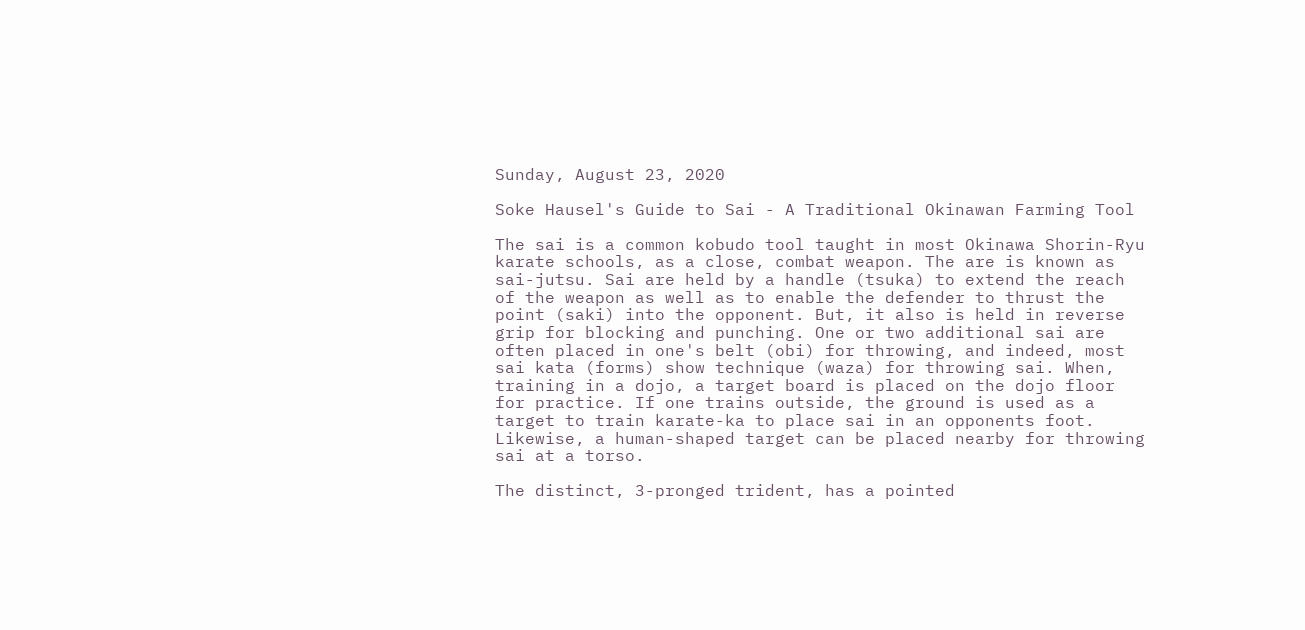Sunday, August 23, 2020

Soke Hausel's Guide to Sai - A Traditional Okinawan Farming Tool

The sai is a common kobudo tool taught in most Okinawa Shorin-Ryu karate schools, as a close, combat weapon. The are is known as sai-jutsu. Sai are held by a handle (tsuka) to extend the reach of the weapon as well as to enable the defender to thrust the point (saki) into the opponent. But, it also is held in reverse grip for blocking and punching. One or two additional sai are often placed in one's belt (obi) for throwing, and indeed, most sai kata (forms) show technique (waza) for throwing sai. When, training in a dojo, a target board is placed on the dojo floor for practice. If one trains outside, the ground is used as a target to train karate-ka to place sai in an opponents foot. Likewise, a human-shaped target can be placed nearby for throwing sai at a torso.

The distinct, 3-pronged trident, has a pointed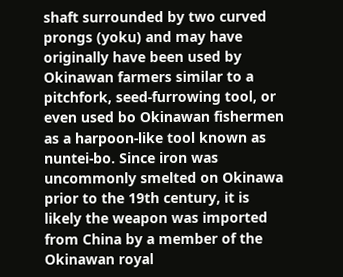shaft surrounded by two curved prongs (yoku) and may have originally have been used by Okinawan farmers similar to a pitchfork, seed-furrowing tool, or even used bo Okinawan fishermen as a harpoon-like tool known as nuntei-bo. Since iron was uncommonly smelted on Okinawa prior to the 19th century, it is likely the weapon was imported from China by a member of the Okinawan royal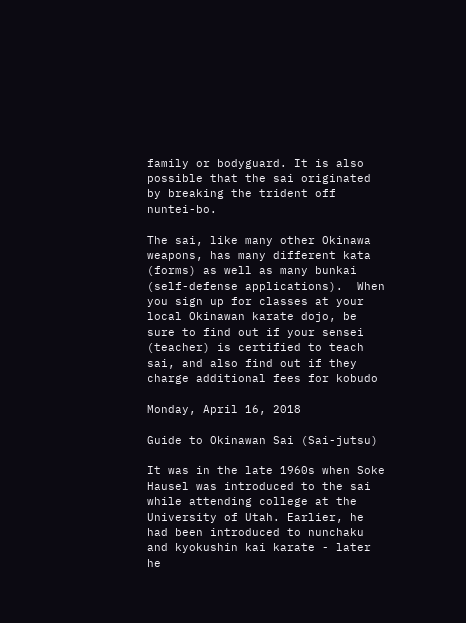family or bodyguard. It is also possible that the sai originated by breaking the trident off nuntei-bo.

The sai, like many other Okinawa weapons, has many different kata (forms) as well as many bunkai (self-defense applications).  When you sign up for classes at your local Okinawan karate dojo, be sure to find out if your sensei (teacher) is certified to teach sai, and also find out if they charge additional fees for kobudo

Monday, April 16, 2018

Guide to Okinawan Sai (Sai-jutsu)

It was in the late 1960s when Soke Hausel was introduced to the sai while attending college at the University of Utah. Earlier, he had been introduced to nunchaku and kyokushin kai karate - later he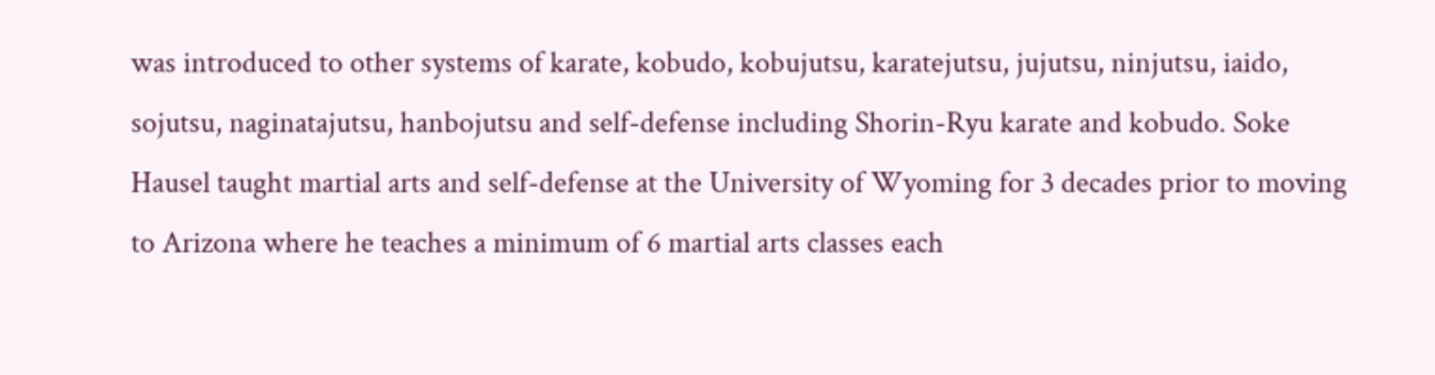was introduced to other systems of karate, kobudo, kobujutsu, karatejutsu, jujutsu, ninjutsu, iaido, sojutsu, naginatajutsu, hanbojutsu and self-defense including Shorin-Ryu karate and kobudo. Soke Hausel taught martial arts and self-defense at the University of Wyoming for 3 decades prior to moving to Arizona where he teaches a minimum of 6 martial arts classes each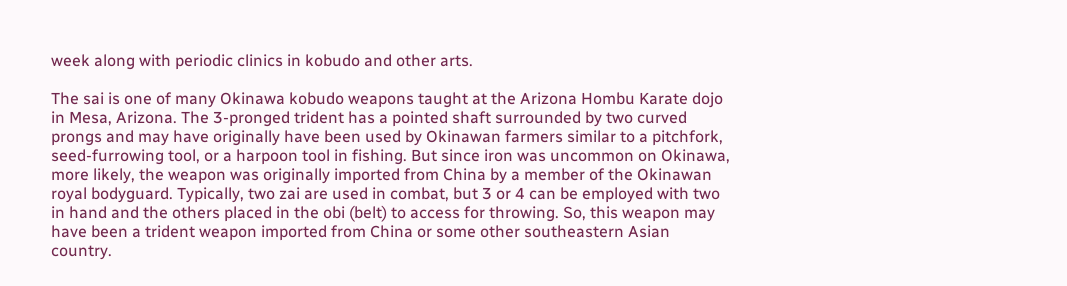week along with periodic clinics in kobudo and other arts.

The sai is one of many Okinawa kobudo weapons taught at the Arizona Hombu Karate dojo in Mesa, Arizona. The 3-pronged trident has a pointed shaft surrounded by two curved prongs and may have originally have been used by Okinawan farmers similar to a pitchfork, seed-furrowing tool, or a harpoon tool in fishing. But since iron was uncommon on Okinawa, more likely, the weapon was originally imported from China by a member of the Okinawan royal bodyguard. Typically, two zai are used in combat, but 3 or 4 can be employed with two in hand and the others placed in the obi (belt) to access for throwing. So, this weapon may have been a trident weapon imported from China or some other southeastern Asian country.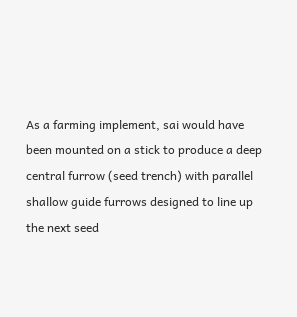As a farming implement, sai would have been mounted on a stick to produce a deep central furrow (seed trench) with parallel shallow guide furrows designed to line up the next seed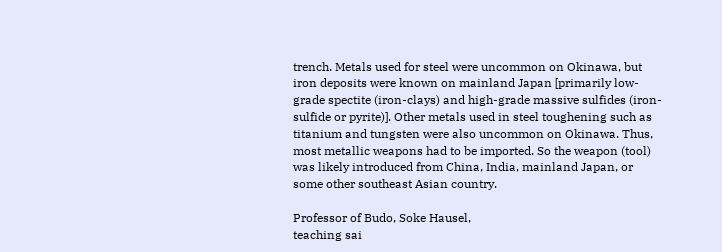trench. Metals used for steel were uncommon on Okinawa, but iron deposits were known on mainland Japan [primarily low-grade spectite (iron-clays) and high-grade massive sulfides (iron-sulfide or pyrite)]. Other metals used in steel toughening such as titanium and tungsten were also uncommon on Okinawa. Thus, most metallic weapons had to be imported. So the weapon (tool) was likely introduced from China, India, mainland Japan, or some other southeast Asian country.

Professor of Budo, Soke Hausel,
teaching sai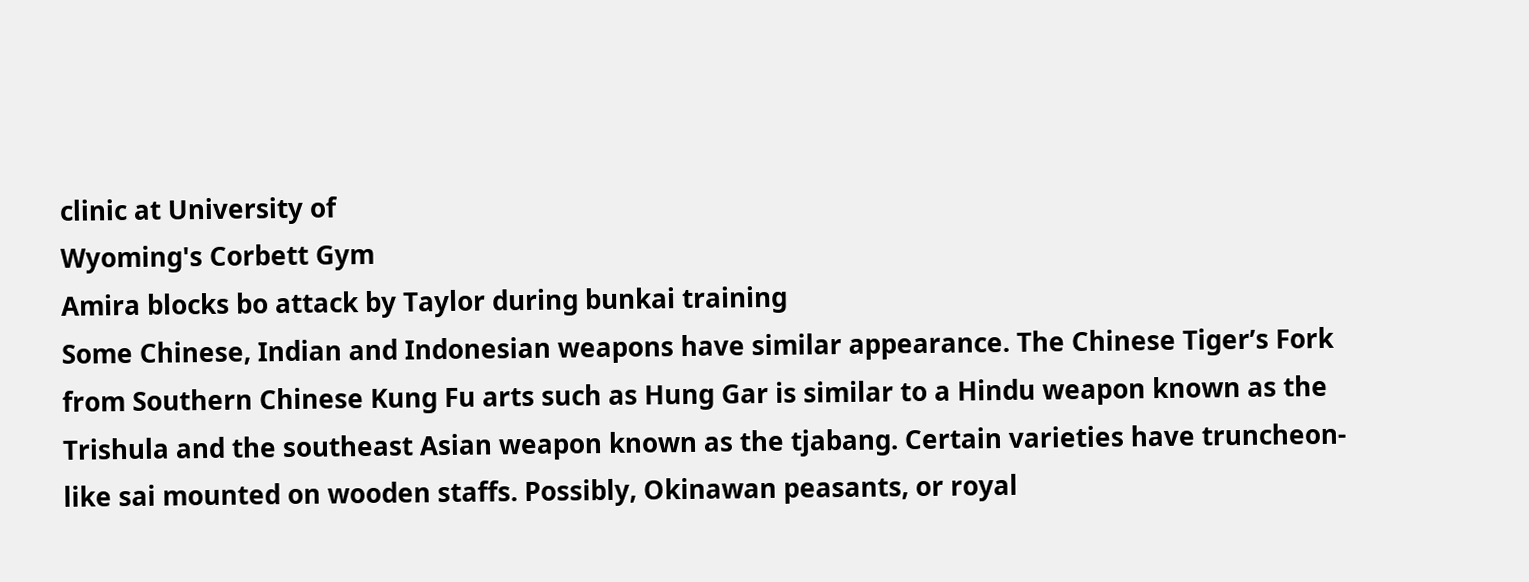clinic at University of
Wyoming's Corbett Gym
Amira blocks bo attack by Taylor during bunkai training
Some Chinese, Indian and Indonesian weapons have similar appearance. The Chinese Tiger’s Fork from Southern Chinese Kung Fu arts such as Hung Gar is similar to a Hindu weapon known as the Trishula and the southeast Asian weapon known as the tjabang. Certain varieties have truncheon-like sai mounted on wooden staffs. Possibly, Okinawan peasants, or royal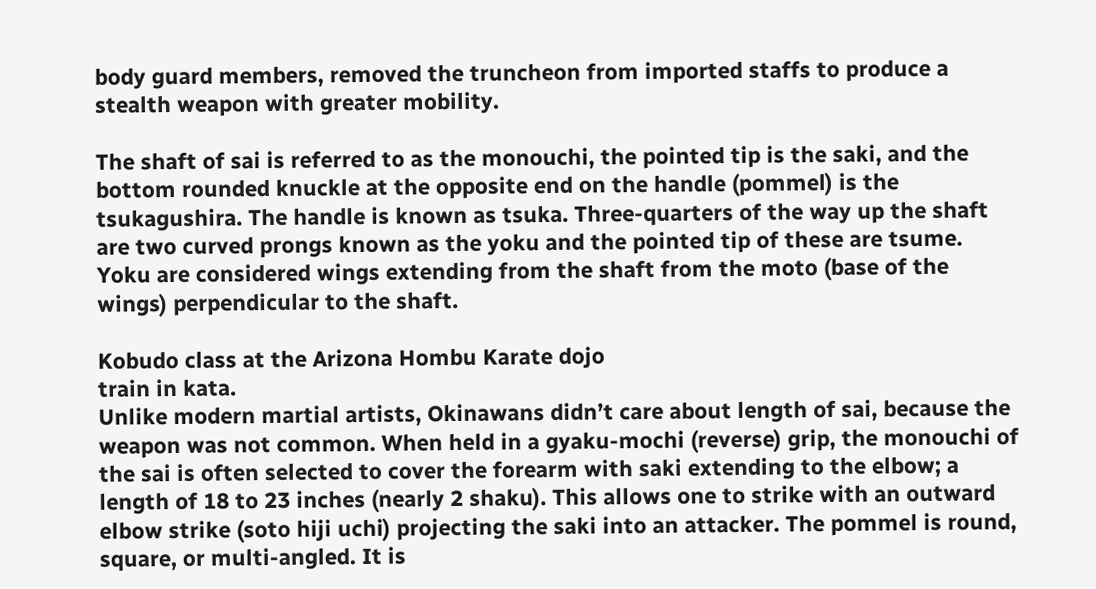body guard members, removed the truncheon from imported staffs to produce a stealth weapon with greater mobility.

The shaft of sai is referred to as the monouchi, the pointed tip is the saki, and the bottom rounded knuckle at the opposite end on the handle (pommel) is the tsukagushira. The handle is known as tsuka. Three-quarters of the way up the shaft are two curved prongs known as the yoku and the pointed tip of these are tsume. Yoku are considered wings extending from the shaft from the moto (base of the wings) perpendicular to the shaft.

Kobudo class at the Arizona Hombu Karate dojo
train in kata.
Unlike modern martial artists, Okinawans didn’t care about length of sai, because the weapon was not common. When held in a gyaku-mochi (reverse) grip, the monouchi of the sai is often selected to cover the forearm with saki extending to the elbow; a length of 18 to 23 inches (nearly 2 shaku). This allows one to strike with an outward elbow strike (soto hiji uchi) projecting the saki into an attacker. The pommel is round, square, or multi-angled. It is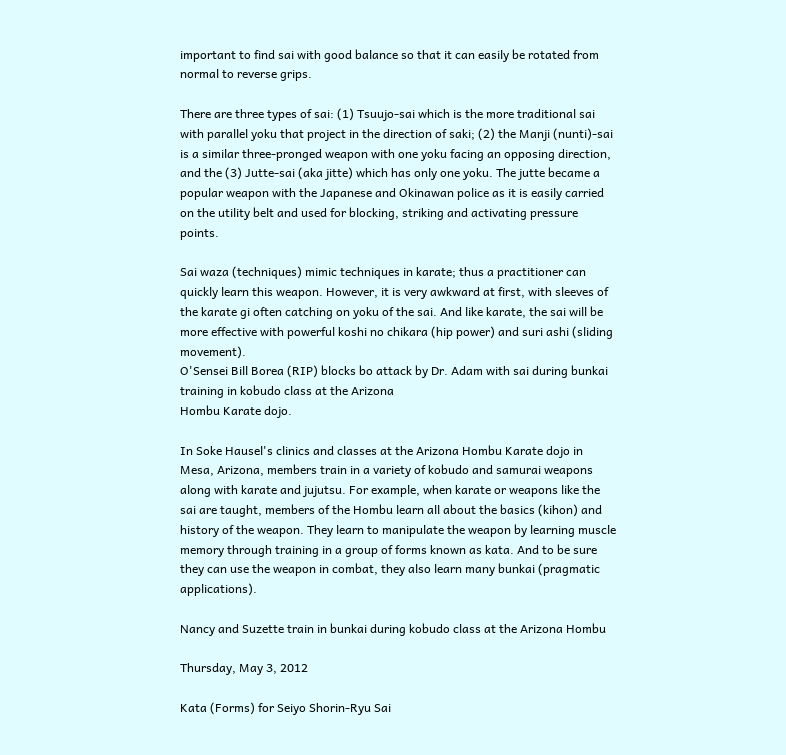important to find sai with good balance so that it can easily be rotated from normal to reverse grips.

There are three types of sai: (1) Tsuujo-sai which is the more traditional sai with parallel yoku that project in the direction of saki; (2) the Manji (nunti)-sai is a similar three-pronged weapon with one yoku facing an opposing direction, and the (3) Jutte-sai (aka jitte) which has only one yoku. The jutte became a popular weapon with the Japanese and Okinawan police as it is easily carried on the utility belt and used for blocking, striking and activating pressure points.

Sai waza (techniques) mimic techniques in karate; thus a practitioner can quickly learn this weapon. However, it is very awkward at first, with sleeves of the karate gi often catching on yoku of the sai. And like karate, the sai will be more effective with powerful koshi no chikara (hip power) and suri ashi (sliding movement).
O'Sensei Bill Borea (RIP) blocks bo attack by Dr. Adam with sai during bunkai training in kobudo class at the Arizona
Hombu Karate dojo.

In Soke Hausel's clinics and classes at the Arizona Hombu Karate dojo in Mesa, Arizona, members train in a variety of kobudo and samurai weapons along with karate and jujutsu. For example, when karate or weapons like the sai are taught, members of the Hombu learn all about the basics (kihon) and history of the weapon. They learn to manipulate the weapon by learning muscle memory through training in a group of forms known as kata. And to be sure they can use the weapon in combat, they also learn many bunkai (pragmatic applications).

Nancy and Suzette train in bunkai during kobudo class at the Arizona Hombu

Thursday, May 3, 2012

Kata (Forms) for Seiyo Shorin-Ryu Sai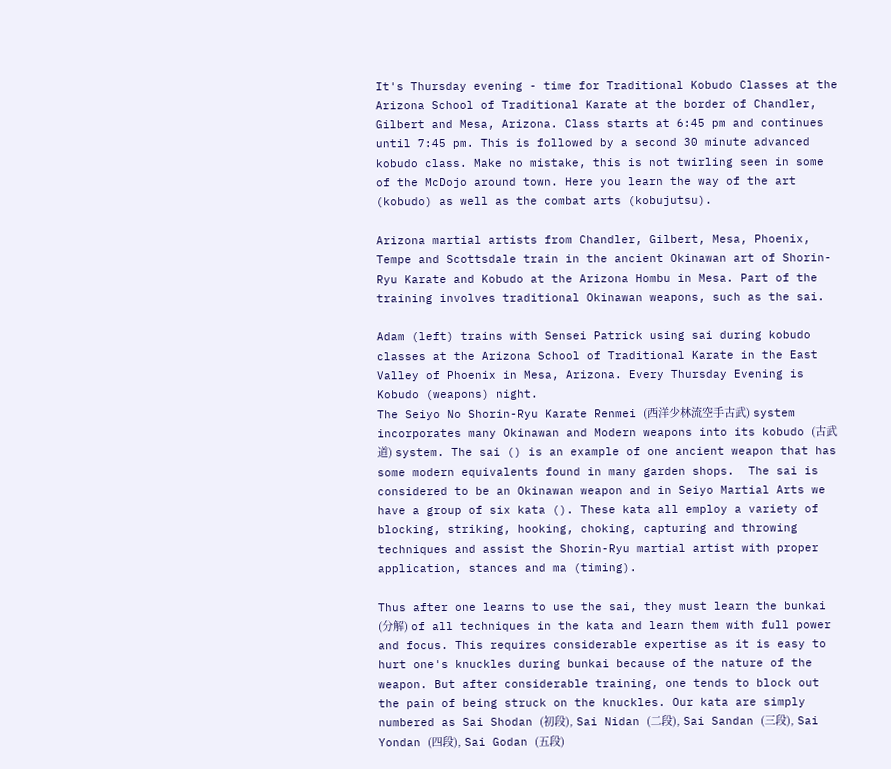It's Thursday evening - time for Traditional Kobudo Classes at the Arizona School of Traditional Karate at the border of Chandler, Gilbert and Mesa, Arizona. Class starts at 6:45 pm and continues until 7:45 pm. This is followed by a second 30 minute advanced kobudo class. Make no mistake, this is not twirling seen in some of the McDojo around town. Here you learn the way of the art (kobudo) as well as the combat arts (kobujutsu).

Arizona martial artists from Chandler, Gilbert, Mesa, Phoenix, Tempe and Scottsdale train in the ancient Okinawan art of Shorin-Ryu Karate and Kobudo at the Arizona Hombu in Mesa. Part of the training involves traditional Okinawan weapons, such as the sai.

Adam (left) trains with Sensei Patrick using sai during kobudo classes at the Arizona School of Traditional Karate in the East Valley of Phoenix in Mesa, Arizona. Every Thursday Evening is Kobudo (weapons) night.
The Seiyo No Shorin-Ryu Karate Renmei (西洋少林流空手古武) system incorporates many Okinawan and Modern weapons into its kobudo (古武道) system. The sai () is an example of one ancient weapon that has some modern equivalents found in many garden shops.  The sai is considered to be an Okinawan weapon and in Seiyo Martial Arts we have a group of six kata (). These kata all employ a variety of blocking, striking, hooking, choking, capturing and throwing techniques and assist the Shorin-Ryu martial artist with proper application, stances and ma (timing).

Thus after one learns to use the sai, they must learn the bunkai (分解) of all techniques in the kata and learn them with full power and focus. This requires considerable expertise as it is easy to hurt one's knuckles during bunkai because of the nature of the weapon. But after considerable training, one tends to block out the pain of being struck on the knuckles. Our kata are simply numbered as Sai Shodan (初段), Sai Nidan (二段), Sai Sandan (三段), Sai Yondan (四段), Sai Godan (五段)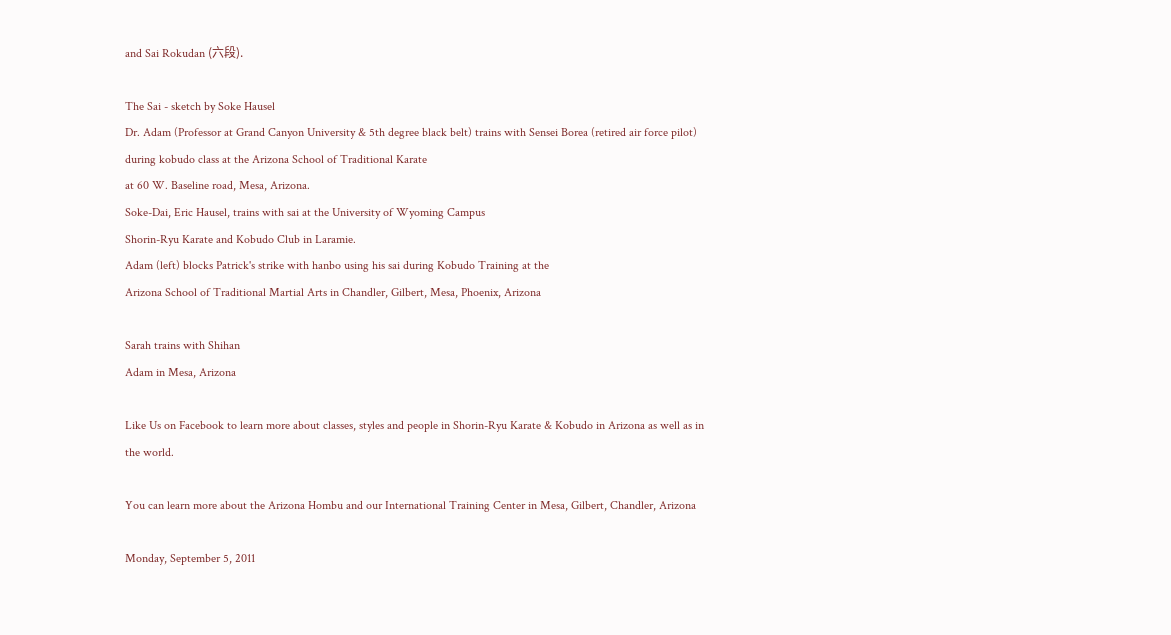and Sai Rokudan (六段).

The Sai - sketch by Soke Hausel
Dr. Adam (Professor at Grand Canyon University & 5th degree black belt) trains with Sensei Borea (retired air force pilot) during kobudo class at the Arizona School of Traditional Karate
at 60 W. Baseline road, Mesa, Arizona.
Soke-Dai, Eric Hausel, trains with sai at the University of Wyoming Campus
Shorin-Ryu Karate and Kobudo Club in Laramie.
Adam (left) blocks Patrick's strike with hanbo using his sai during Kobudo Training at the
Arizona School of Traditional Martial Arts in Chandler, Gilbert, Mesa, Phoenix, Arizona

Sarah trains with Shihan
Adam in Mesa, Arizona

Like Us on Facebook to learn more about classes, styles and people in Shorin-Ryu Karate & Kobudo in Arizona as well as in the world.

You can learn more about the Arizona Hombu and our International Training Center in Mesa, Gilbert, Chandler, Arizona

Monday, September 5, 2011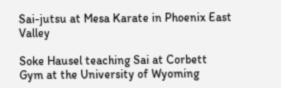Sai-jutsu at Mesa Karate in Phoenix East Valley

Soke Hausel teaching Sai at Corbett
Gym at the University of Wyoming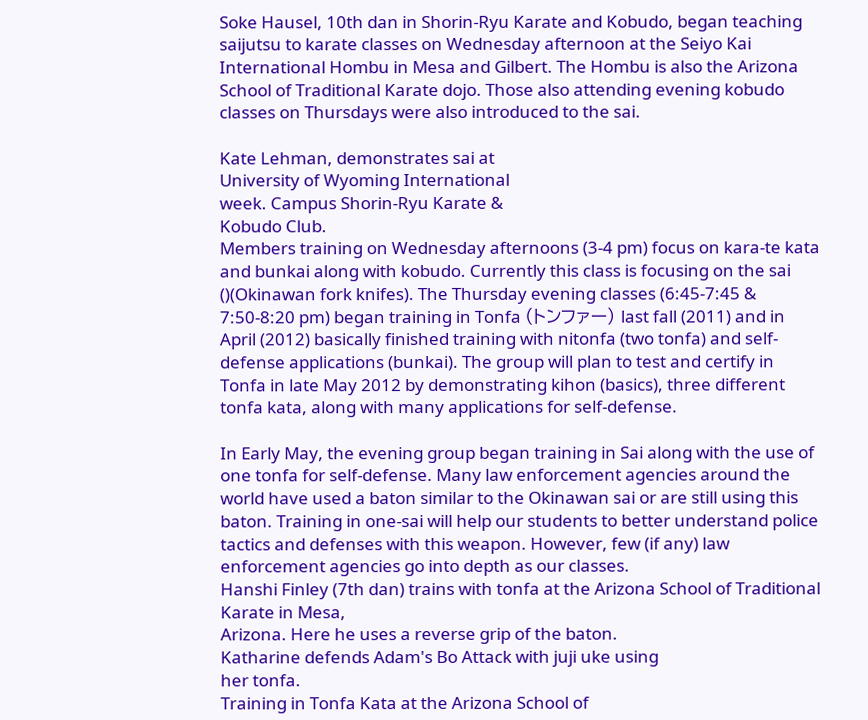Soke Hausel, 10th dan in Shorin-Ryu Karate and Kobudo, began teaching saijutsu to karate classes on Wednesday afternoon at the Seiyo Kai International Hombu in Mesa and Gilbert. The Hombu is also the Arizona School of Traditional Karate dojo. Those also attending evening kobudo classes on Thursdays were also introduced to the sai.

Kate Lehman, demonstrates sai at
University of Wyoming International
week. Campus Shorin-Ryu Karate &
Kobudo Club.
Members training on Wednesday afternoons (3-4 pm) focus on kara-te kata and bunkai along with kobudo. Currently this class is focusing on the sai ()(Okinawan fork knifes). The Thursday evening classes (6:45-7:45 & 7:50-8:20 pm) began training in Tonfa (トンファー) last fall (2011) and in April (2012) basically finished training with nitonfa (two tonfa) and self-defense applications (bunkai). The group will plan to test and certify in Tonfa in late May 2012 by demonstrating kihon (basics), three different tonfa kata, along with many applications for self-defense.

In Early May, the evening group began training in Sai along with the use of one tonfa for self-defense. Many law enforcement agencies around the world have used a baton similar to the Okinawan sai or are still using this baton. Training in one-sai will help our students to better understand police tactics and defenses with this weapon. However, few (if any) law enforcement agencies go into depth as our classes.
Hanshi Finley (7th dan) trains with tonfa at the Arizona School of Traditional Karate in Mesa,
Arizona. Here he uses a reverse grip of the baton.
Katharine defends Adam's Bo Attack with juji uke using
her tonfa.
Training in Tonfa Kata at the Arizona School of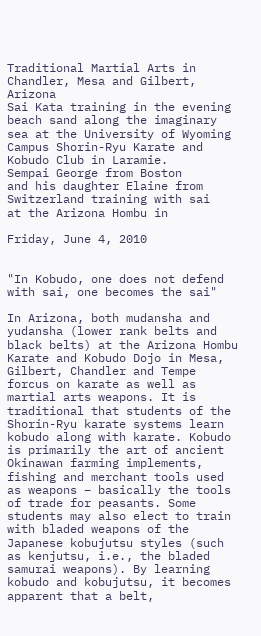Traditional Martial Arts in Chandler, Mesa and Gilbert, Arizona
Sai Kata training in the evening beach sand along the imaginary sea at the University of Wyoming Campus Shorin-Ryu Karate and Kobudo Club in Laramie.
Sempai George from Boston
and his daughter Elaine from
Switzerland training with sai
at the Arizona Hombu in

Friday, June 4, 2010


"In Kobudo, one does not defend with sai, one becomes the sai"

In Arizona, both mudansha and yudansha (lower rank belts and black belts) at the Arizona Hombu Karate and Kobudo Dojo in Mesa, Gilbert, Chandler and Tempe forcus on karate as well as martial arts weapons. It is traditional that students of the Shorin-Ryu karate systems learn kobudo along with karate. Kobudo is primarily the art of ancient Okinawan farming implements, fishing and merchant tools used as weapons – basically the tools of trade for peasants. Some students may also elect to train with bladed weapons of the Japanese kobujutsu styles (such as kenjutsu, i.e., the bladed samurai weapons). By learning kobudo and kobujutsu, it becomes apparent that a belt,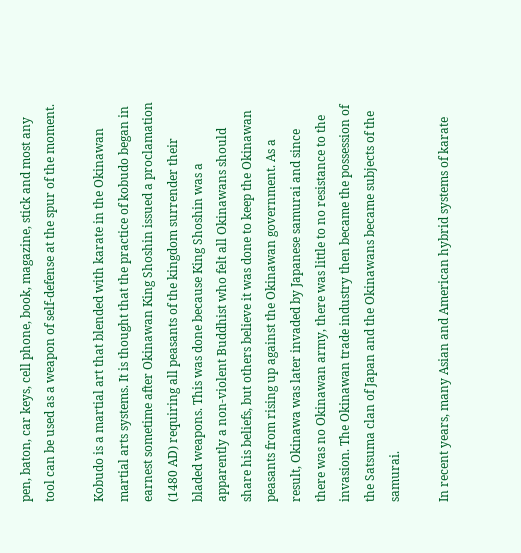pen, baton, car keys, cell phone, book, magazine, stick and most any tool can be used as a weapon of self-defense at the spur of the moment.

Kobudo is a martial art that blended with karate in the Okinawan martial arts systems. It is thought that the practice of kobudo began in earnest sometime after Okinawan King Shoshin issued a proclamation (1480 AD) requiring all peasants of the kingdom surrender their bladed weapons. This was done because King Shoshin was a apparently a non-violent Buddhist who felt all Okinawans should share his beliefs, but others believe it was done to keep the Okinawan peasants from rising up against the Okinawan government. As a result, Okinawa was later invaded by Japanese samurai and since there was no Okinawan army, there was little to no resistance to the invasion. The Okinawan trade industry then became the possession of the Satsuma clan of Japan and the Okinawans became subjects of the samurai.

In recent years, many Asian and American hybrid systems of karate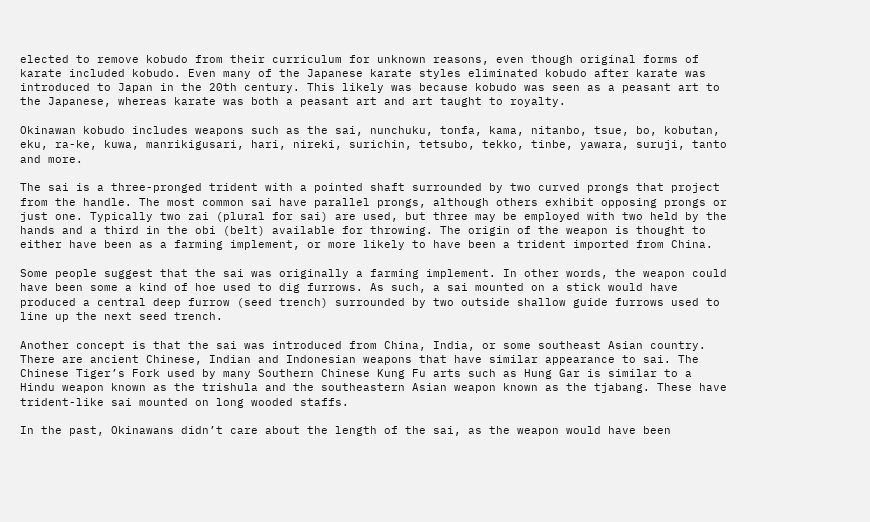elected to remove kobudo from their curriculum for unknown reasons, even though original forms of karate included kobudo. Even many of the Japanese karate styles eliminated kobudo after karate was introduced to Japan in the 20th century. This likely was because kobudo was seen as a peasant art to the Japanese, whereas karate was both a peasant art and art taught to royalty.

Okinawan kobudo includes weapons such as the sai, nunchuku, tonfa, kama, nitanbo, tsue, bo, kobutan, eku, ra-ke, kuwa, manrikigusari, hari, nireki, surichin, tetsubo, tekko, tinbe, yawara, suruji, tanto and more.

The sai is a three-pronged trident with a pointed shaft surrounded by two curved prongs that project from the handle. The most common sai have parallel prongs, although others exhibit opposing prongs or just one. Typically two zai (plural for sai) are used, but three may be employed with two held by the hands and a third in the obi (belt) available for throwing. The origin of the weapon is thought to either have been as a farming implement, or more likely to have been a trident imported from China.

Some people suggest that the sai was originally a farming implement. In other words, the weapon could have been some a kind of hoe used to dig furrows. As such, a sai mounted on a stick would have produced a central deep furrow (seed trench) surrounded by two outside shallow guide furrows used to line up the next seed trench.

Another concept is that the sai was introduced from China, India, or some southeast Asian country. There are ancient Chinese, Indian and Indonesian weapons that have similar appearance to sai. The Chinese Tiger’s Fork used by many Southern Chinese Kung Fu arts such as Hung Gar is similar to a Hindu weapon known as the trishula and the southeastern Asian weapon known as the tjabang. These have trident-like sai mounted on long wooded staffs.

In the past, Okinawans didn’t care about the length of the sai, as the weapon would have been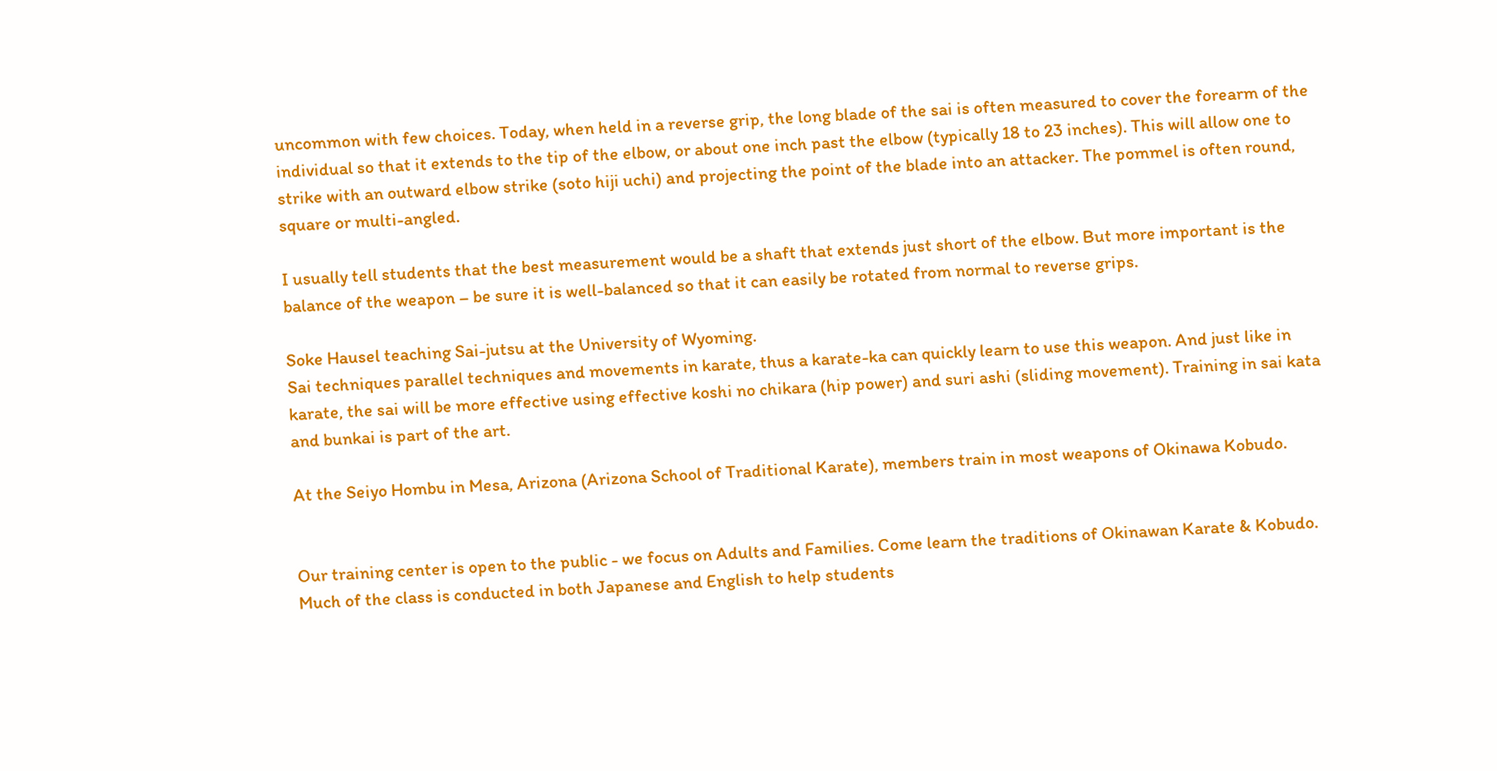uncommon with few choices. Today, when held in a reverse grip, the long blade of the sai is often measured to cover the forearm of the individual so that it extends to the tip of the elbow, or about one inch past the elbow (typically 18 to 23 inches). This will allow one to strike with an outward elbow strike (soto hiji uchi) and projecting the point of the blade into an attacker. The pommel is often round, square or multi-angled.

I usually tell students that the best measurement would be a shaft that extends just short of the elbow. But more important is the balance of the weapon – be sure it is well-balanced so that it can easily be rotated from normal to reverse grips.

Soke Hausel teaching Sai-jutsu at the University of Wyoming.
Sai techniques parallel techniques and movements in karate, thus a karate-ka can quickly learn to use this weapon. And just like in karate, the sai will be more effective using effective koshi no chikara (hip power) and suri ashi (sliding movement). Training in sai kata and bunkai is part of the art.

At the Seiyo Hombu in Mesa, Arizona (Arizona School of Traditional Karate), members train in most weapons of Okinawa Kobudo.


Our training center is open to the public - we focus on Adults and Families. Come learn the traditions of Okinawan Karate & Kobudo. Much of the class is conducted in both Japanese and English to help students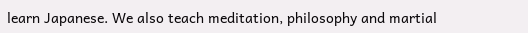learn Japanese. We also teach meditation, philosophy and martial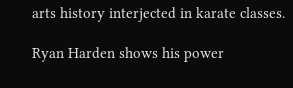arts history interjected in karate classes.

Ryan Harden shows his power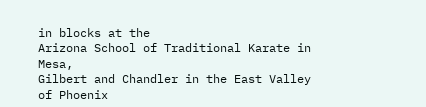in blocks at the
Arizona School of Traditional Karate in Mesa,
Gilbert and Chandler in the East Valley of Phoenix